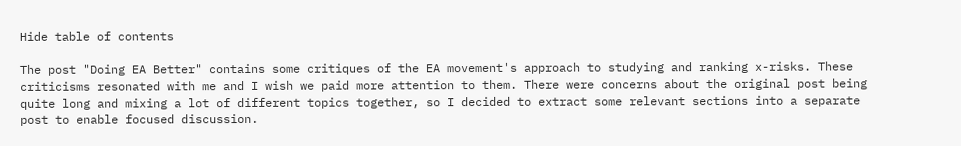Hide table of contents

The post "Doing EA Better" contains some critiques of the EA movement's approach to studying and ranking x-risks. These criticisms resonated with me and I wish we paid more attention to them. There were concerns about the original post being quite long and mixing a lot of different topics together, so I decided to extract some relevant sections into a separate post to enable focused discussion.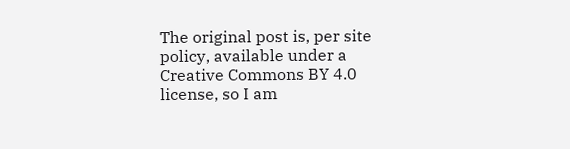The original post is, per site policy, available under a Creative Commons BY 4.0 license, so I am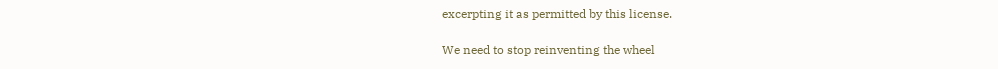excerpting it as permitted by this license.

We need to stop reinventing the wheel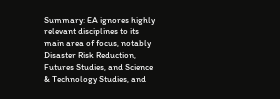Summary: EA ignores highly relevant disciplines to its main area of focus, notably Disaster Risk Reduction, Futures Studies, and Science & Technology Studies, and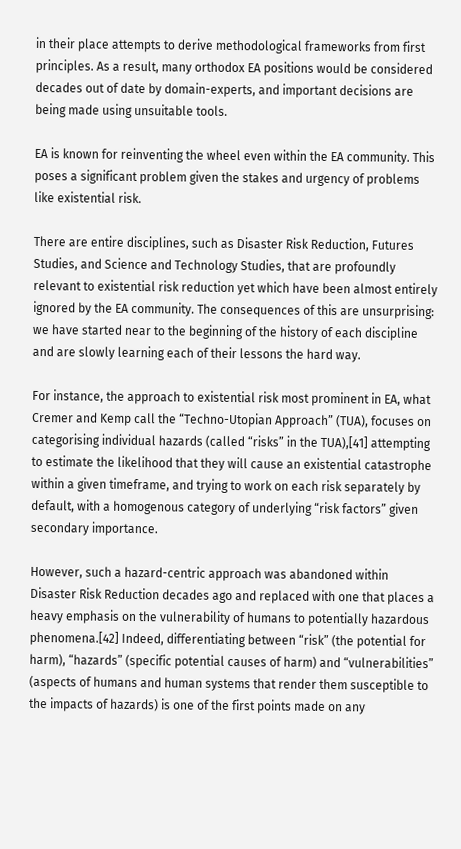in their place attempts to derive methodological frameworks from first principles. As a result, many orthodox EA positions would be considered decades out of date by domain-experts, and important decisions are being made using unsuitable tools.

EA is known for reinventing the wheel even within the EA community. This poses a significant problem given the stakes and urgency of problems like existential risk.

There are entire disciplines, such as Disaster Risk Reduction, Futures Studies, and Science and Technology Studies, that are profoundly relevant to existential risk reduction yet which have been almost entirely ignored by the EA community. The consequences of this are unsurprising: we have started near to the beginning of the history of each discipline and are slowly learning each of their lessons the hard way.

For instance, the approach to existential risk most prominent in EA, what Cremer and Kemp call the “Techno-Utopian Approach” (TUA), focuses on categorising individual hazards (called “risks” in the TUA),[41] attempting to estimate the likelihood that they will cause an existential catastrophe within a given timeframe, and trying to work on each risk separately by default, with a homogenous category of underlying “risk factors” given secondary importance.

However, such a hazard-centric approach was abandoned within Disaster Risk Reduction decades ago and replaced with one that places a heavy emphasis on the vulnerability of humans to potentially hazardous phenomena.[42] Indeed, differentiating between “risk” (the potential for harm), “hazards” (specific potential causes of harm) and “vulnerabilities” (aspects of humans and human systems that render them susceptible to the impacts of hazards) is one of the first points made on any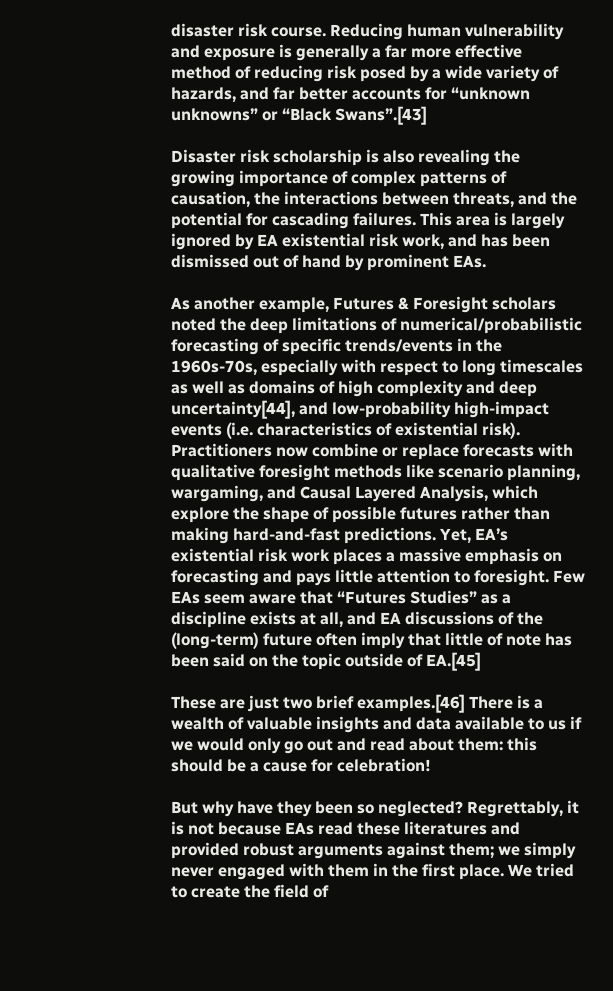disaster risk course. Reducing human vulnerability and exposure is generally a far more effective method of reducing risk posed by a wide variety of hazards, and far better accounts for “unknown unknowns” or “Black Swans”.[43]

Disaster risk scholarship is also revealing the growing importance of complex patterns of causation, the interactions between threats, and the potential for cascading failures. This area is largely ignored by EA existential risk work, and has been dismissed out of hand by prominent EAs.

As another example, Futures & Foresight scholars noted the deep limitations of numerical/probabilistic forecasting of specific trends/events in the 1960s-70s, especially with respect to long timescales as well as domains of high complexity and deep uncertainty[44], and low-probability high-impact events (i.e. characteristics of existential risk). Practitioners now combine or replace forecasts with qualitative foresight methods like scenario planning, wargaming, and Causal Layered Analysis, which explore the shape of possible futures rather than making hard-and-fast predictions. Yet, EA’s existential risk work places a massive emphasis on forecasting and pays little attention to foresight. Few EAs seem aware that “Futures Studies” as a discipline exists at all, and EA discussions of the (long-term) future often imply that little of note has been said on the topic outside of EA.[45]

These are just two brief examples.[46] There is a wealth of valuable insights and data available to us if we would only go out and read about them: this should be a cause for celebration!

But why have they been so neglected? Regrettably, it is not because EAs read these literatures and provided robust arguments against them; we simply never engaged with them in the first place. We tried to create the field of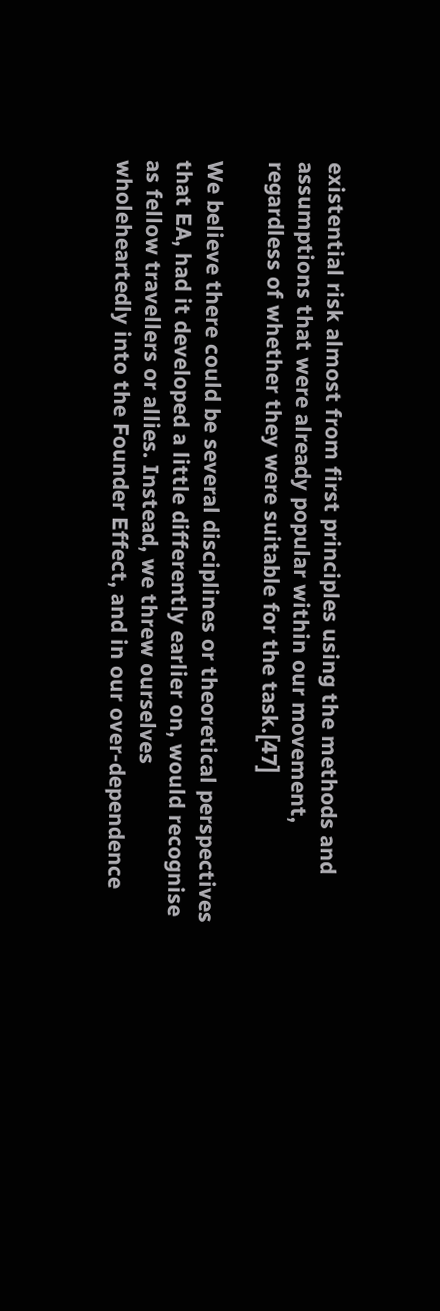existential risk almost from first principles using the methods and assumptions that were already popular within our movement, regardless of whether they were suitable for the task.[47]

We believe there could be several disciplines or theoretical perspectives that EA, had it developed a little differently earlier on, would recognise as fellow travellers or allies. Instead, we threw ourselves wholeheartedly into the Founder Effect, and in our over-dependence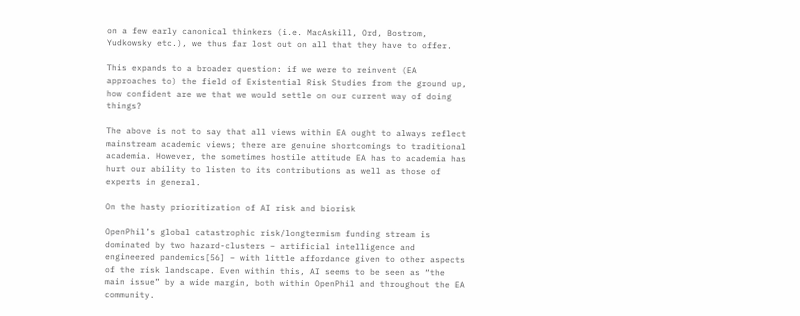on a few early canonical thinkers (i.e. MacAskill, Ord, Bostrom, Yudkowsky etc.), we thus far lost out on all that they have to offer.

This expands to a broader question: if we were to reinvent (EA approaches to) the field of Existential Risk Studies from the ground up, how confident are we that we would settle on our current way of doing things?

The above is not to say that all views within EA ought to always reflect mainstream academic views; there are genuine shortcomings to traditional academia. However, the sometimes hostile attitude EA has to academia has hurt our ability to listen to its contributions as well as those of experts in general.

On the hasty prioritization of AI risk and biorisk

OpenPhil’s global catastrophic risk/longtermism funding stream is dominated by two hazard-clusters – artificial intelligence and engineered pandemics[56] – with little affordance given to other aspects of the risk landscape. Even within this, AI seems to be seen as “the main issue” by a wide margin, both within OpenPhil and throughout the EA community.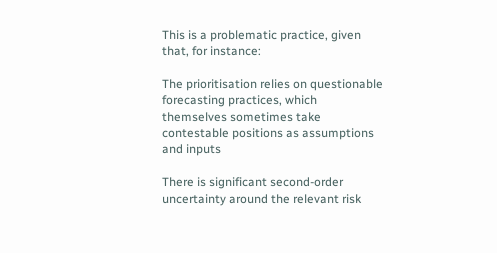This is a problematic practice, given that, for instance:

The prioritisation relies on questionable forecasting practices, which themselves sometimes take contestable positions as assumptions and inputs

There is significant second-order uncertainty around the relevant risk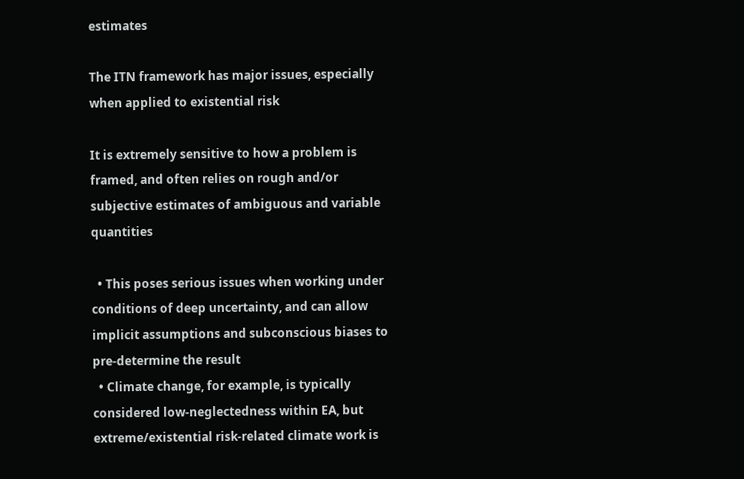estimates

The ITN framework has major issues, especially when applied to existential risk

It is extremely sensitive to how a problem is framed, and often relies on rough and/or subjective estimates of ambiguous and variable quantities

  • This poses serious issues when working under conditions of deep uncertainty, and can allow implicit assumptions and subconscious biases to pre-determine the result
  • Climate change, for example, is typically considered low-neglectedness within EA, but extreme/existential risk-related climate work is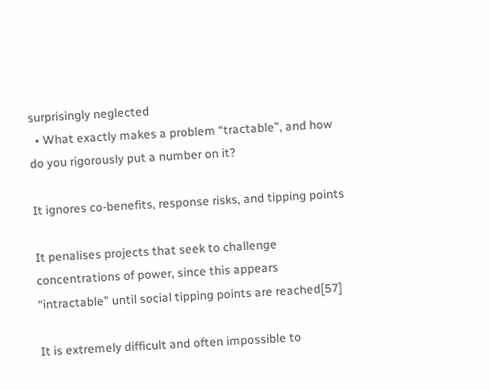surprisingly neglected
  • What exactly makes a problem “tractable”, and how do you rigorously put a number on it?

It ignores co-benefits, response risks, and tipping points

It penalises projects that seek to challenge concentrations of power, since this appears “intractable” until social tipping points are reached[57]

It is extremely difficult and often impossible to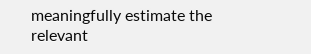meaningfully estimate the relevant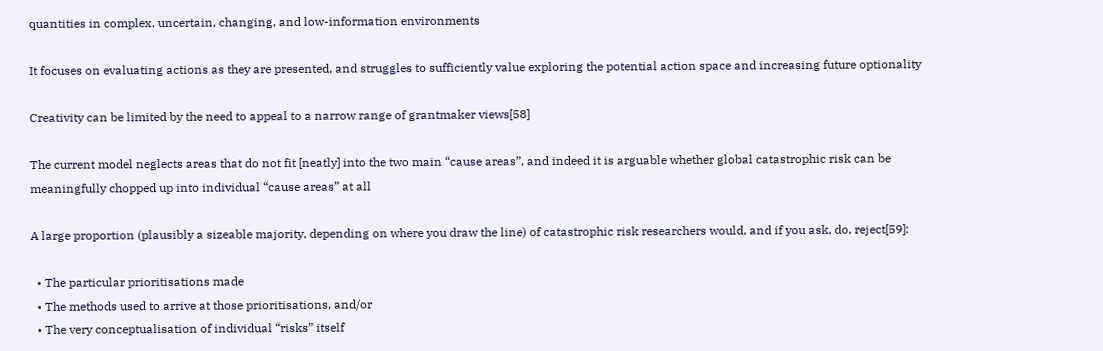quantities in complex, uncertain, changing, and low-information environments

It focuses on evaluating actions as they are presented, and struggles to sufficiently value exploring the potential action space and increasing future optionality

Creativity can be limited by the need to appeal to a narrow range of grantmaker views[58]

The current model neglects areas that do not fit [neatly] into the two main “cause areas”, and indeed it is arguable whether global catastrophic risk can be meaningfully chopped up into individual “cause areas” at all

A large proportion (plausibly a sizeable majority, depending on where you draw the line) of catastrophic risk researchers would, and if you ask, do, reject[59]:

  • The particular prioritisations made
  • The methods used to arrive at those prioritisations, and/or
  • The very conceptualisation of individual “risks” itself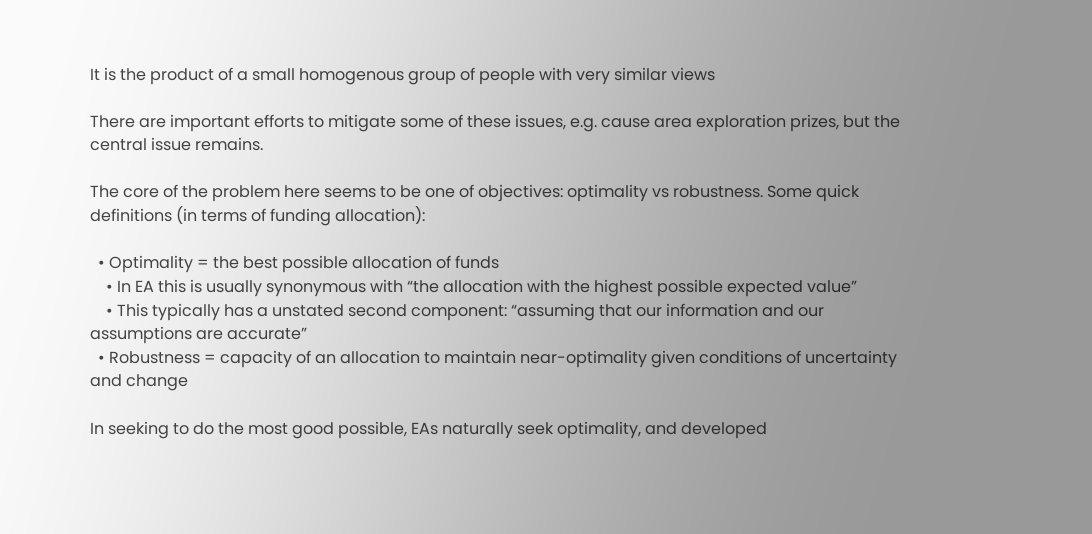It is the product of a small homogenous group of people with very similar views

There are important efforts to mitigate some of these issues, e.g. cause area exploration prizes, but the central issue remains.

The core of the problem here seems to be one of objectives: optimality vs robustness. Some quick definitions (in terms of funding allocation):

  • Optimality = the best possible allocation of funds
    • In EA this is usually synonymous with “the allocation with the highest possible expected value”
    • This typically has a unstated second component: “assuming that our information and our assumptions are accurate”
  • Robustness = capacity of an allocation to maintain near-optimality given conditions of uncertainty and change

In seeking to do the most good possible, EAs naturally seek optimality, and developed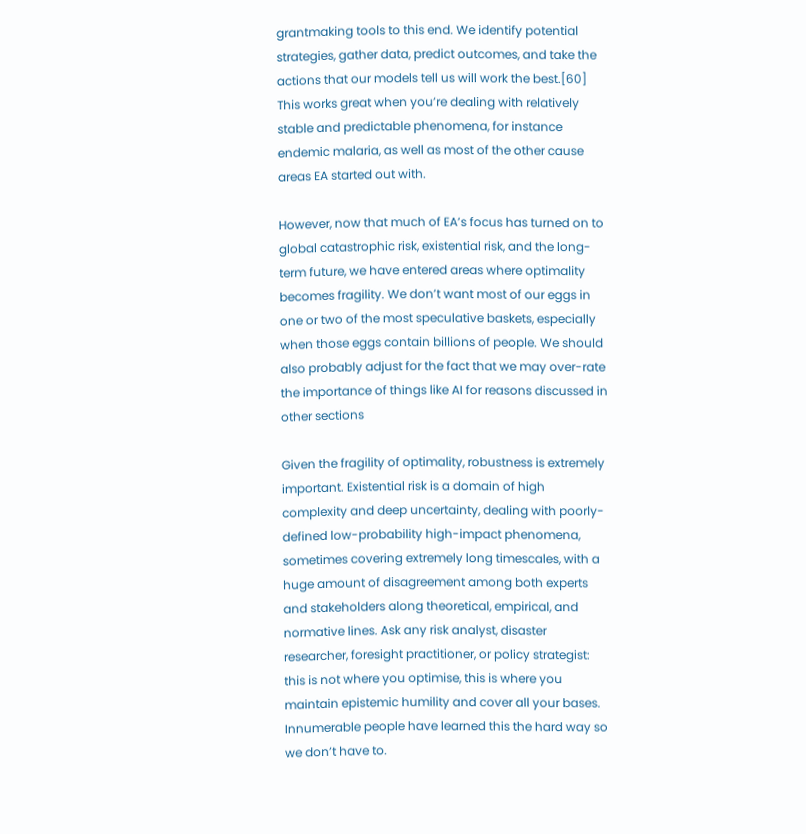grantmaking tools to this end. We identify potential strategies, gather data, predict outcomes, and take the actions that our models tell us will work the best.[60] This works great when you’re dealing with relatively stable and predictable phenomena, for instance endemic malaria, as well as most of the other cause areas EA started out with.

However, now that much of EA’s focus has turned on to global catastrophic risk, existential risk, and the long-term future, we have entered areas where optimality becomes fragility. We don’t want most of our eggs in one or two of the most speculative baskets, especially when those eggs contain billions of people. We should also probably adjust for the fact that we may over-rate the importance of things like AI for reasons discussed in other sections

Given the fragility of optimality, robustness is extremely important. Existential risk is a domain of high complexity and deep uncertainty, dealing with poorly-defined low-probability high-impact phenomena, sometimes covering extremely long timescales, with a huge amount of disagreement among both experts and stakeholders along theoretical, empirical, and normative lines. Ask any risk analyst, disaster researcher, foresight practitioner, or policy strategist: this is not where you optimise, this is where you maintain epistemic humility and cover all your bases. Innumerable people have learned this the hard way so we don’t have to.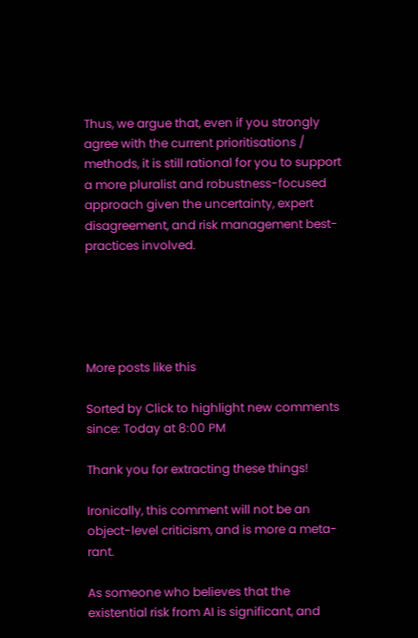Thus, we argue that, even if you strongly agree with the current prioritisations / methods, it is still rational for you to support a more pluralist and robustness-focused approach given the uncertainty, expert disagreement, and risk management best-practices involved.





More posts like this

Sorted by Click to highlight new comments since: Today at 8:00 PM

Thank you for extracting these things!

Ironically, this comment will not be an object-level criticism, and is more a meta-rant.

As someone who believes that the existential risk from AI is significant, and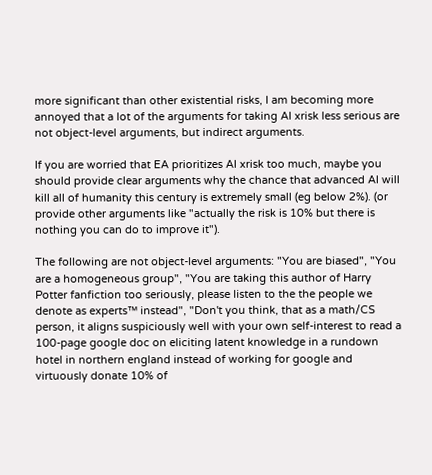more significant than other existential risks, I am becoming more annoyed that a lot of the arguments for taking AI xrisk less serious are not object-level arguments, but indirect arguments.

If you are worried that EA prioritizes AI xrisk too much, maybe you should provide clear arguments why the chance that advanced AI will kill all of humanity this century is extremely small (eg below 2%). (or provide other arguments like "actually the risk is 10% but there is nothing you can do to improve it").

The following are not object-level arguments: "You are biased", "You are a homogeneous group", "You are taking this author of Harry Potter fanfiction too seriously, please listen to the the people we denote as experts™ instead", "Don't you think, that as a math/CS person, it aligns suspiciously well with your own self-interest to read a 100-page google doc on eliciting latent knowledge in a rundown hotel in northern england instead of working for google and virtuously donate 10% of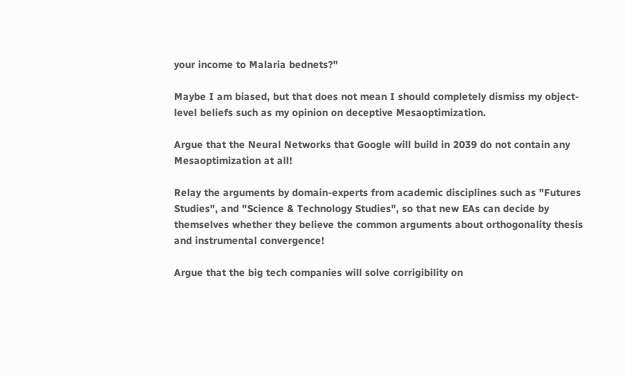your income to Malaria bednets?"

Maybe I am biased, but that does not mean I should completely dismiss my object-level beliefs such as my opinion on deceptive Mesaoptimization.

Argue that the Neural Networks that Google will build in 2039 do not contain any Mesaoptimization at all!

Relay the arguments by domain-experts from academic disciplines such as "Futures Studies", and "Science & Technology Studies", so that new EAs can decide by themselves whether they believe the common arguments about orthogonality thesis and instrumental convergence!

Argue that the big tech companies will solve corrigibility on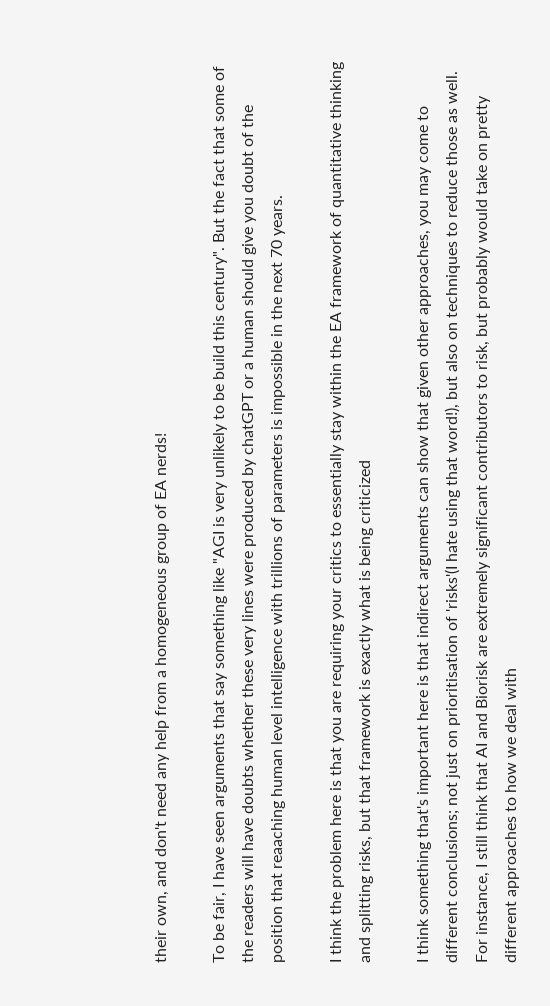their own, and don't need any help from a homogeneous group of EA nerds!

To be fair, I have seen arguments that say something like "AGI is very unlikely to be build this century". But the fact that some of the readers will have doubts whether these very lines were produced by chatGPT or a human should give you doubt of the position that reaaching human level intelligence with trillions of parameters is impossible in the next 70 years.

I think the problem here is that you are requiring your critics to essentially stay within the EA framework of quantitative thinking and splitting risks, but that framework is exactly what is being criticized

I think something that's important here is that indirect arguments can show that given other approaches, you may come to different conclusions; not just on prioritisation of 'risks'(I hate using that word!), but also on techniques to reduce those as well. For instance, I still think that AI and Biorisk are extremely significant contributors to risk, but probably would take on pretty different approaches to how we deal with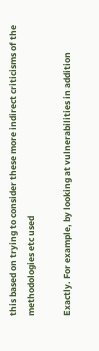this based on trying to consider these more indirect criticisms of the methodologies etc used

Exactly. For example, by looking at vulnerabilities in addition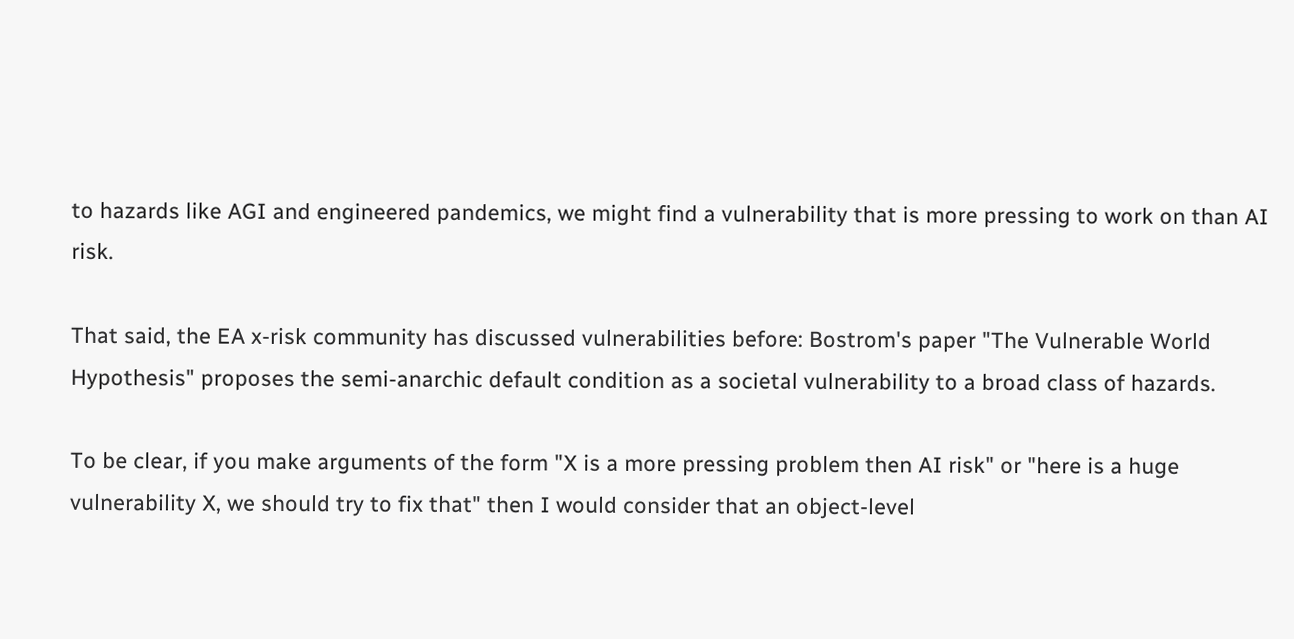to hazards like AGI and engineered pandemics, we might find a vulnerability that is more pressing to work on than AI risk.

That said, the EA x-risk community has discussed vulnerabilities before: Bostrom's paper "The Vulnerable World Hypothesis" proposes the semi-anarchic default condition as a societal vulnerability to a broad class of hazards.

To be clear, if you make arguments of the form "X is a more pressing problem then AI risk" or "here is a huge vulnerability X, we should try to fix that" then I would consider that an object-level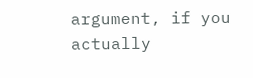argument, if you actually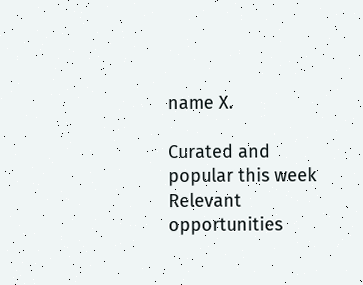name X.

Curated and popular this week
Relevant opportunities